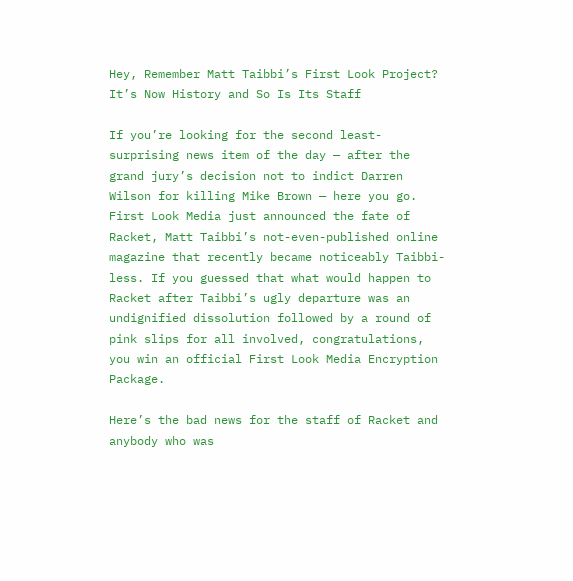Hey, Remember Matt Taibbi’s First Look Project? It’s Now History and So Is Its Staff

If you’re looking for the second least-surprising news item of the day — after the grand jury’s decision not to indict Darren Wilson for killing Mike Brown — here you go. First Look Media just announced the fate of Racket, Matt Taibbi’s not-even-published online magazine that recently became noticeably Taibbi-less. If you guessed that what would happen to Racket after Taibbi’s ugly departure was an undignified dissolution followed by a round of pink slips for all involved, congratulations, you win an official First Look Media Encryption Package.

Here’s the bad news for the staff of Racket and anybody who was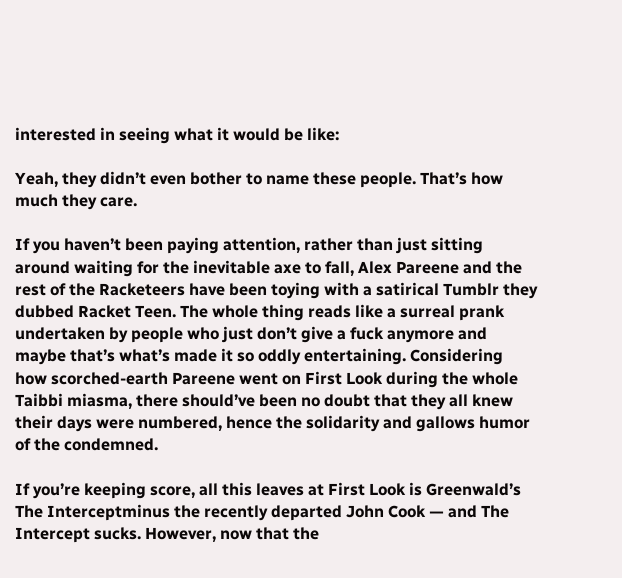interested in seeing what it would be like:

Yeah, they didn’t even bother to name these people. That’s how much they care.

If you haven’t been paying attention, rather than just sitting around waiting for the inevitable axe to fall, Alex Pareene and the rest of the Racketeers have been toying with a satirical Tumblr they dubbed Racket Teen. The whole thing reads like a surreal prank undertaken by people who just don’t give a fuck anymore and maybe that’s what’s made it so oddly entertaining. Considering how scorched-earth Pareene went on First Look during the whole Taibbi miasma, there should’ve been no doubt that they all knew their days were numbered, hence the solidarity and gallows humor of the condemned.

If you’re keeping score, all this leaves at First Look is Greenwald’s The Interceptminus the recently departed John Cook — and The Intercept sucks. However, now that the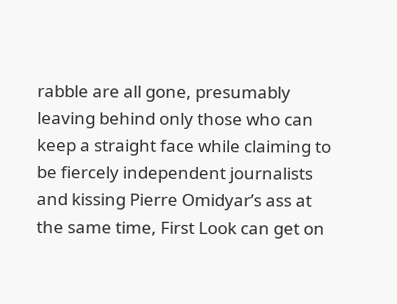rabble are all gone, presumably leaving behind only those who can keep a straight face while claiming to be fiercely independent journalists and kissing Pierre Omidyar’s ass at the same time, First Look can get on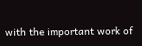with the important work of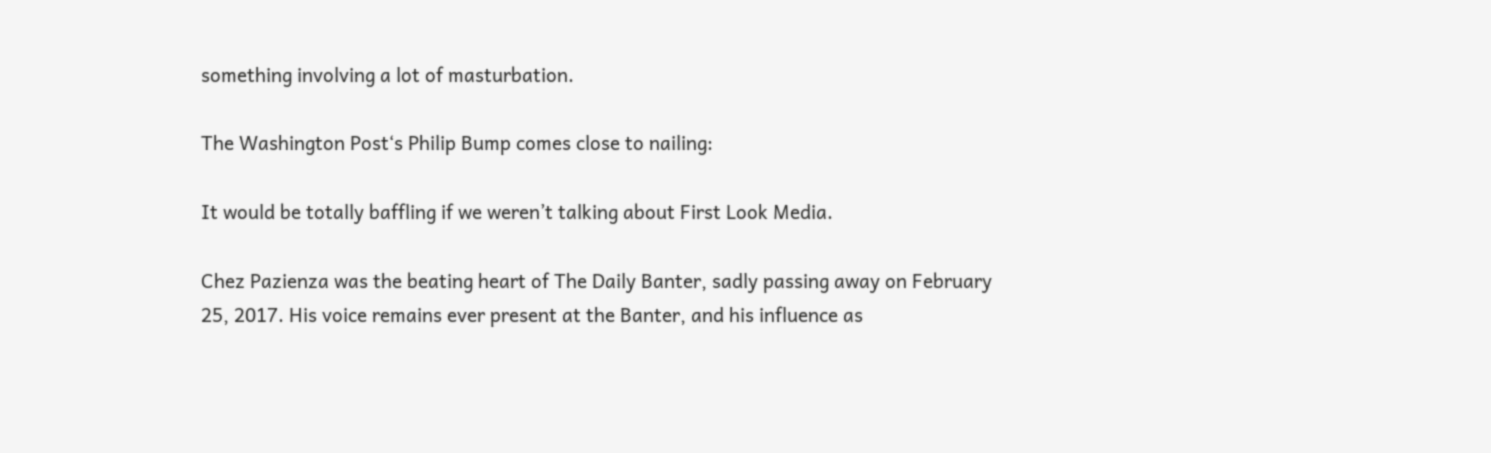something involving a lot of masturbation.

The Washington Post‘s Philip Bump comes close to nailing:

It would be totally baffling if we weren’t talking about First Look Media.

Chez Pazienza was the beating heart of The Daily Banter, sadly passing away on February 25, 2017. His voice remains ever present at the Banter, and his influence as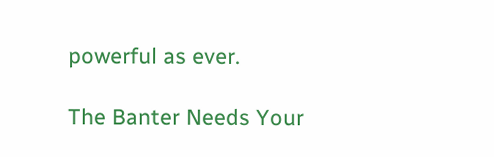powerful as ever.

The Banter Needs Your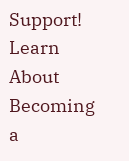Support! Learn About Becoming a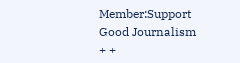Member:Support Good Journalism
+ +